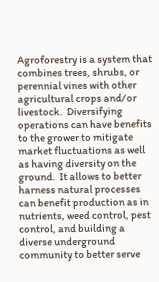Agroforestry is a system that combines trees, shrubs, or perennial vines with other agricultural crops and/or livestock.  Diversifying operations can have benefits to the grower to mitigate market fluctuations as well as having diversity on the ground.  It allows to better harness natural processes can benefit production as in nutrients, weed control, pest control, and building a diverse underground community to better serve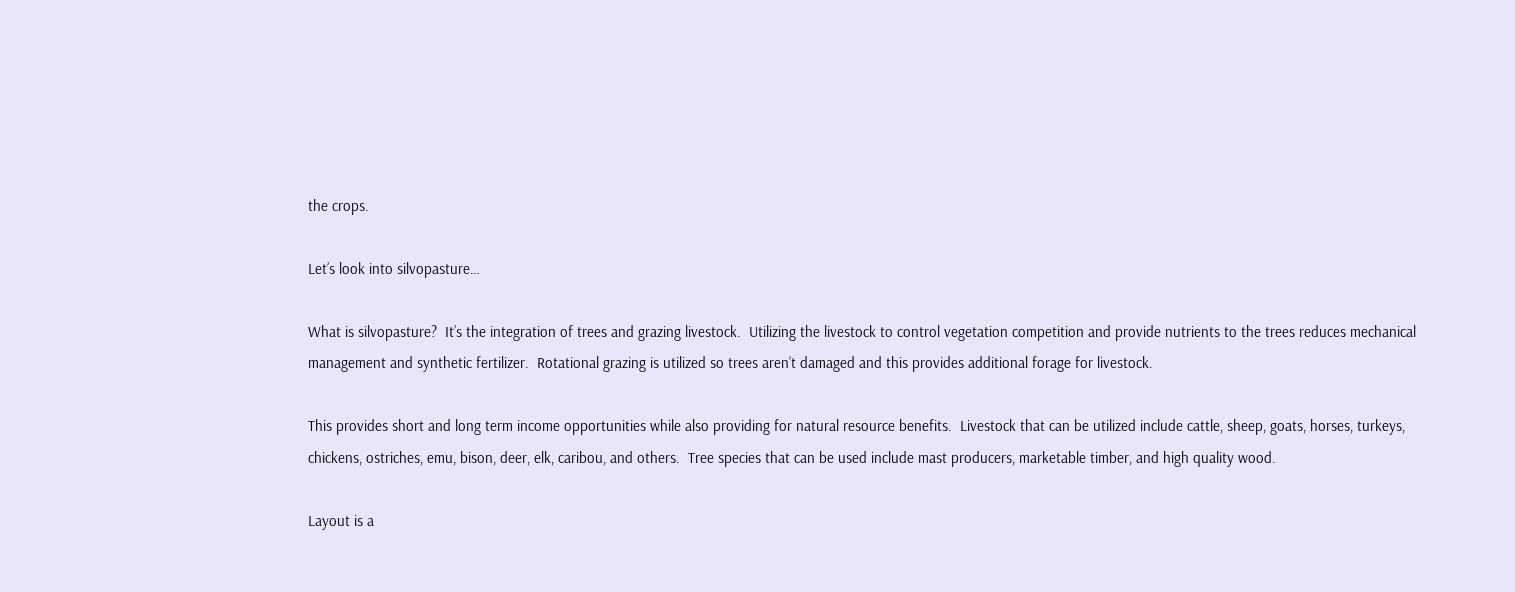the crops.

Let’s look into silvopasture…

What is silvopasture?  It’s the integration of trees and grazing livestock.  Utilizing the livestock to control vegetation competition and provide nutrients to the trees reduces mechanical management and synthetic fertilizer.  Rotational grazing is utilized so trees aren’t damaged and this provides additional forage for livestock.

This provides short and long term income opportunities while also providing for natural resource benefits.  Livestock that can be utilized include cattle, sheep, goats, horses, turkeys, chickens, ostriches, emu, bison, deer, elk, caribou, and others.  Tree species that can be used include mast producers, marketable timber, and high quality wood.

Layout is a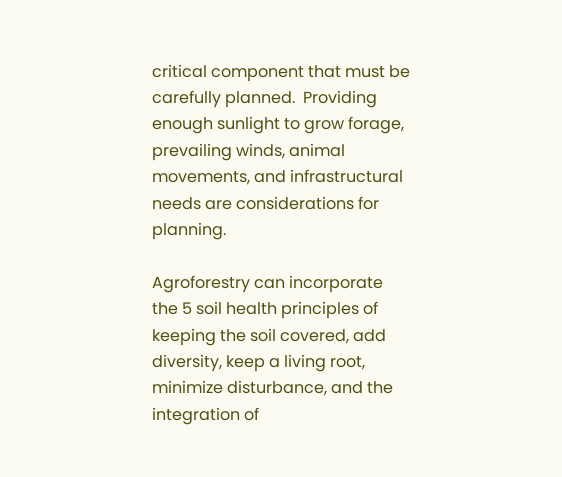critical component that must be carefully planned.  Providing enough sunlight to grow forage, prevailing winds, animal movements, and infrastructural needs are considerations for planning.

Agroforestry can incorporate the 5 soil health principles of keeping the soil covered, add diversity, keep a living root, minimize disturbance, and the integration of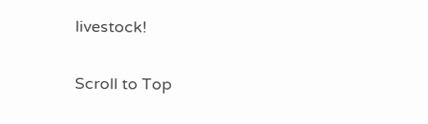livestock!

Scroll to Top